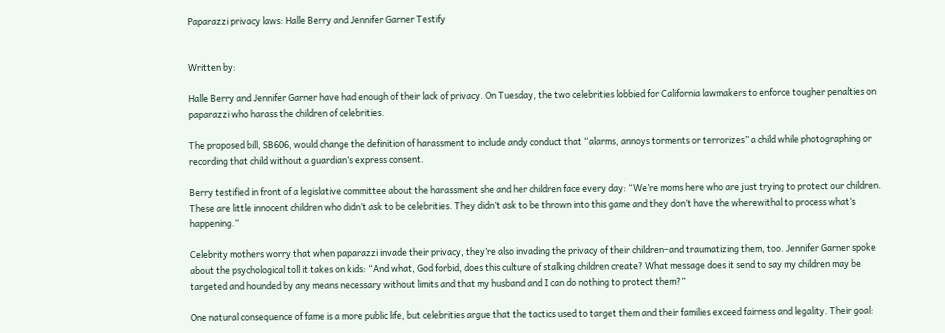Paparazzi privacy laws: Halle Berry and Jennifer Garner Testify


Written by:

Halle Berry and Jennifer Garner have had enough of their lack of privacy. On Tuesday, the two celebrities lobbied for California lawmakers to enforce tougher penalties on paparazzi who harass the children of celebrities.

The proposed bill, SB606, would change the definition of harassment to include andy conduct that “alarms, annoys torments or terrorizes” a child while photographing or recording that child without a guardian’s express consent.

Berry testified in front of a legislative committee about the harassment she and her children face every day: “We’re moms here who are just trying to protect our children. These are little innocent children who didn’t ask to be celebrities. They didn’t ask to be thrown into this game and they don’t have the wherewithal to process what’s happening.”

Celebrity mothers worry that when paparazzi invade their privacy, they’re also invading the privacy of their children–and traumatizing them, too. Jennifer Garner spoke about the psychological toll it takes on kids: “And what, God forbid, does this culture of stalking children create? What message does it send to say my children may be targeted and hounded by any means necessary without limits and that my husband and I can do nothing to protect them?”

One natural consequence of fame is a more public life, but celebrities argue that the tactics used to target them and their families exceed fairness and legality. Their goal: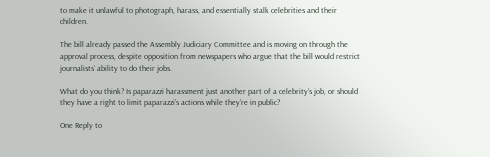to make it unlawful to photograph, harass, and essentially stalk celebrities and their children.

The bill already passed the Assembly Judiciary Committee and is moving on through the approval process, despite opposition from newspapers who argue that the bill would restrict journalists’ ability to do their jobs.

What do you think? Is paparazzi harassment just another part of a celebrity’s job, or should they have a right to limit paparazzi’s actions while they’re in public?

One Reply to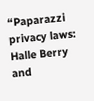“Paparazzi privacy laws: Halle Berry and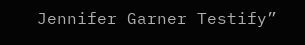Jennifer Garner Testify”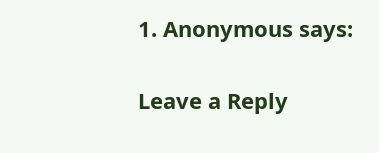1. Anonymous says:


Leave a Reply